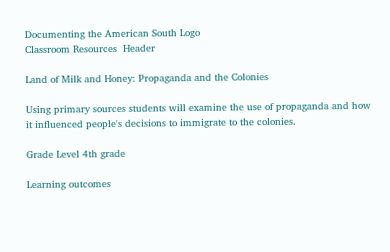Documenting the American South Logo
Classroom Resources  Header

Land of Milk and Honey: Propaganda and the Colonies

Using primary sources students will examine the use of propaganda and how it influenced people's decisions to immigrate to the colonies.

Grade Level 4th grade

Learning outcomes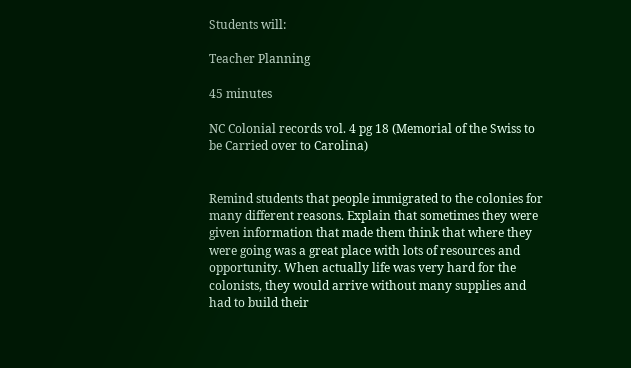Students will:

Teacher Planning

45 minutes

NC Colonial records vol. 4 pg 18 (Memorial of the Swiss to be Carried over to Carolina)


Remind students that people immigrated to the colonies for many different reasons. Explain that sometimes they were given information that made them think that where they were going was a great place with lots of resources and opportunity. When actually life was very hard for the colonists, they would arrive without many supplies and had to build their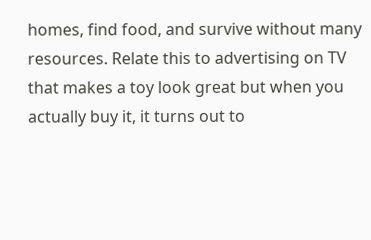homes, find food, and survive without many resources. Relate this to advertising on TV that makes a toy look great but when you actually buy it, it turns out to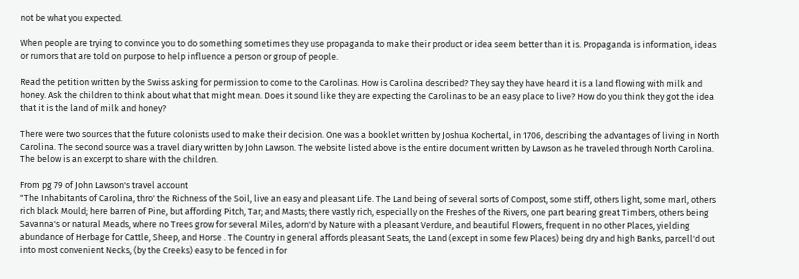not be what you expected.

When people are trying to convince you to do something sometimes they use propaganda to make their product or idea seem better than it is. Propaganda is information, ideas or rumors that are told on purpose to help influence a person or group of people.

Read the petition written by the Swiss asking for permission to come to the Carolinas. How is Carolina described? They say they have heard it is a land flowing with milk and honey. Ask the children to think about what that might mean. Does it sound like they are expecting the Carolinas to be an easy place to live? How do you think they got the idea that it is the land of milk and honey?

There were two sources that the future colonists used to make their decision. One was a booklet written by Joshua Kochertal, in 1706, describing the advantages of living in North Carolina. The second source was a travel diary written by John Lawson. The website listed above is the entire document written by Lawson as he traveled through North Carolina. The below is an excerpt to share with the children.

From pg 79 of John Lawson's travel account
"The Inhabitants of Carolina, thro' the Richness of the Soil, live an easy and pleasant Life. The Land being of several sorts of Compost, some stiff, others light, some marl, others rich black Mould; here barren of Pine, but affording Pitch, Tar; and Masts; there vastly rich, especially on the Freshes of the Rivers, one part bearing great Timbers, others being Savanna's or natural Meads, where no Trees grow for several Miles, adorn'd by Nature with a pleasant Verdure, and beautiful Flowers, frequent in no other Places, yielding abundance of Herbage for Cattle, Sheep, and Horse . The Country in general affords pleasant Seats, the Land (except in some few Places) being dry and high Banks, parcell'd out into most convenient Necks, (by the Creeks) easy to be fenced in for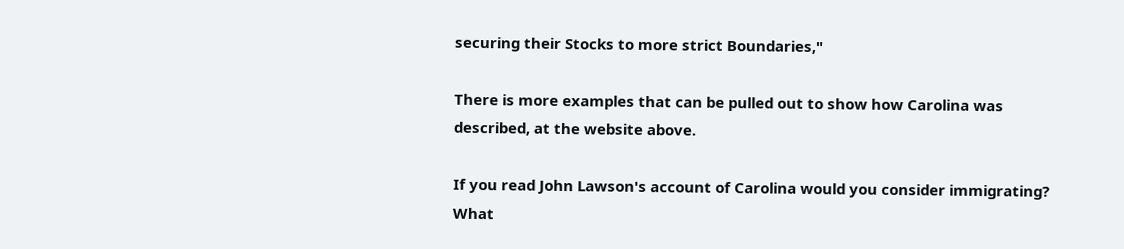securing their Stocks to more strict Boundaries,"

There is more examples that can be pulled out to show how Carolina was described, at the website above.

If you read John Lawson's account of Carolina would you consider immigrating? What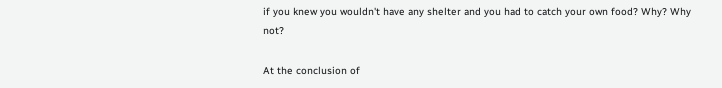if you knew you wouldn't have any shelter and you had to catch your own food? Why? Why not?

At the conclusion of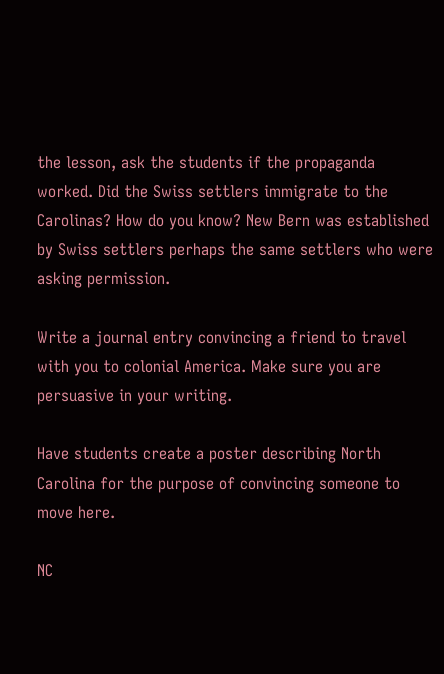the lesson, ask the students if the propaganda worked. Did the Swiss settlers immigrate to the Carolinas? How do you know? New Bern was established by Swiss settlers perhaps the same settlers who were asking permission.

Write a journal entry convincing a friend to travel with you to colonial America. Make sure you are persuasive in your writing.

Have students create a poster describing North Carolina for the purpose of convincing someone to move here.

NC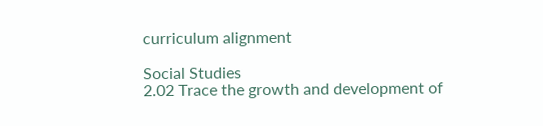curriculum alignment

Social Studies
2.02 Trace the growth and development of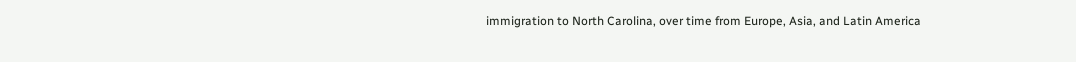immigration to North Carolina, over time from Europe, Asia, and Latin America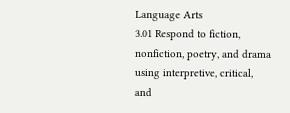Language Arts
3.01 Respond to fiction, nonfiction, poetry, and drama using interpretive, critical, and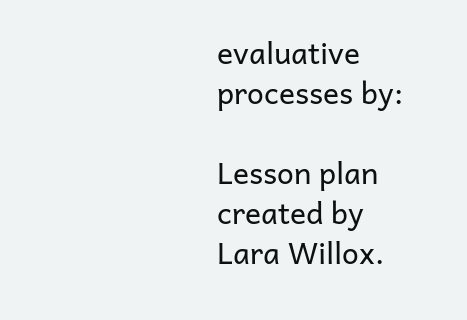evaluative processes by:

Lesson plan created by Lara Willox.